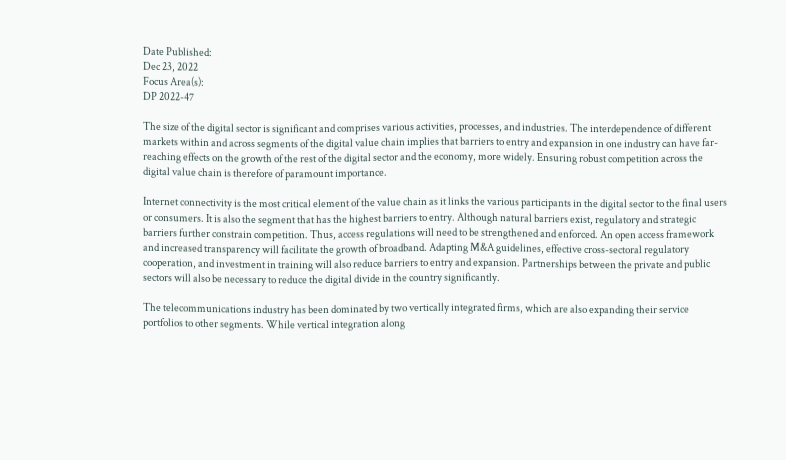Date Published:
Dec 23, 2022
Focus Area(s):
DP 2022-47

The size of the digital sector is significant and comprises various activities, processes, and industries. The interdependence of different markets within and across segments of the digital value chain implies that barriers to entry and expansion in one industry can have far-reaching effects on the growth of the rest of the digital sector and the economy, more widely. Ensuring robust competition across the digital value chain is therefore of paramount importance.

Internet connectivity is the most critical element of the value chain as it links the various participants in the digital sector to the final users or consumers. It is also the segment that has the highest barriers to entry. Although natural barriers exist, regulatory and strategic barriers further constrain competition. Thus, access regulations will need to be strengthened and enforced. An open access framework and increased transparency will facilitate the growth of broadband. Adapting M&A guidelines, effective cross-sectoral regulatory cooperation, and investment in training will also reduce barriers to entry and expansion. Partnerships between the private and public sectors will also be necessary to reduce the digital divide in the country significantly.

The telecommunications industry has been dominated by two vertically integrated firms, which are also expanding their service portfolios to other segments. While vertical integration along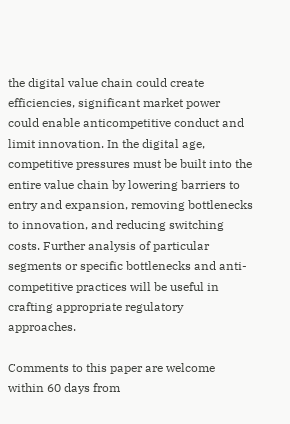the digital value chain could create efficiencies, significant market power could enable anticompetitive conduct and limit innovation. In the digital age, competitive pressures must be built into the entire value chain by lowering barriers to entry and expansion, removing bottlenecks to innovation, and reducing switching costs. Further analysis of particular segments or specific bottlenecks and anti-competitive practices will be useful in crafting appropriate regulatory approaches.

Comments to this paper are welcome within 60 days from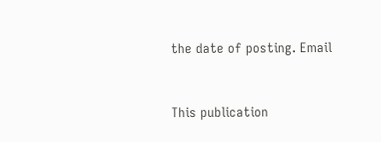the date of posting. Email


This publication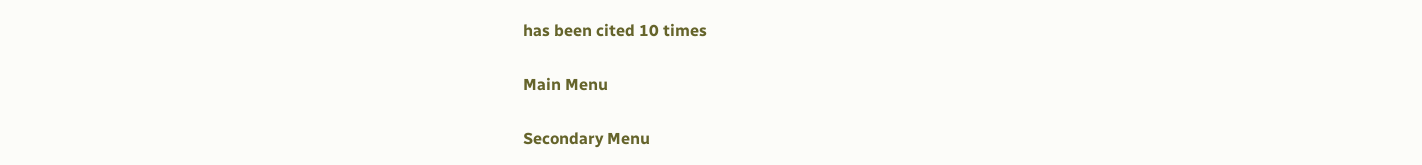has been cited 10 times

Main Menu

Secondary Menu